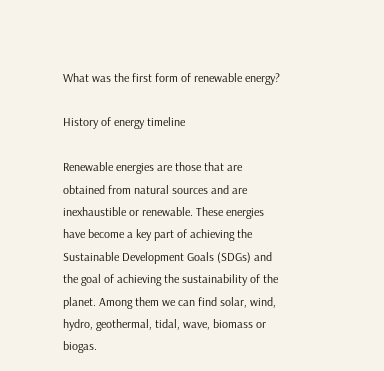What was the first form of renewable energy?

History of energy timeline

Renewable energies are those that are obtained from natural sources and are inexhaustible or renewable. These energies have become a key part of achieving the Sustainable Development Goals (SDGs) and the goal of achieving the sustainability of the planet. Among them we can find solar, wind, hydro, geothermal, tidal, wave, biomass or biogas.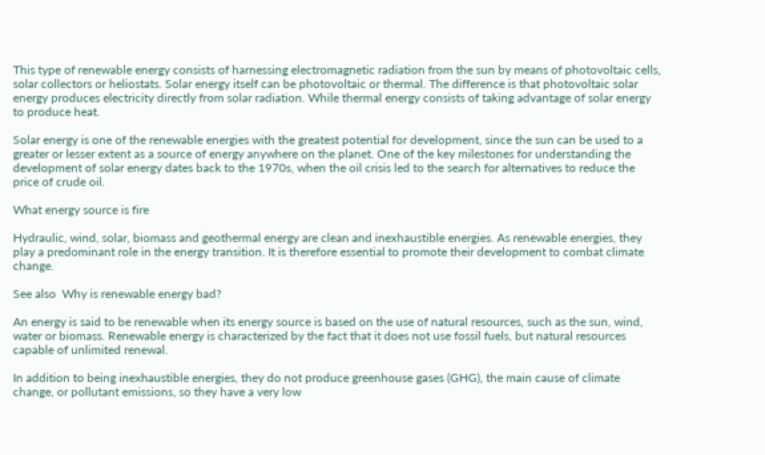This type of renewable energy consists of harnessing electromagnetic radiation from the sun by means of photovoltaic cells, solar collectors or heliostats. Solar energy itself can be photovoltaic or thermal. The difference is that photovoltaic solar energy produces electricity directly from solar radiation. While thermal energy consists of taking advantage of solar energy to produce heat.

Solar energy is one of the renewable energies with the greatest potential for development, since the sun can be used to a greater or lesser extent as a source of energy anywhere on the planet. One of the key milestones for understanding the development of solar energy dates back to the 1970s, when the oil crisis led to the search for alternatives to reduce the price of crude oil.

What energy source is fire

Hydraulic, wind, solar, biomass and geothermal energy are clean and inexhaustible energies. As renewable energies, they play a predominant role in the energy transition. It is therefore essential to promote their development to combat climate change.

See also  Why is renewable energy bad?

An energy is said to be renewable when its energy source is based on the use of natural resources, such as the sun, wind, water or biomass. Renewable energy is characterized by the fact that it does not use fossil fuels, but natural resources capable of unlimited renewal.

In addition to being inexhaustible energies, they do not produce greenhouse gases (GHG), the main cause of climate change, or pollutant emissions, so they have a very low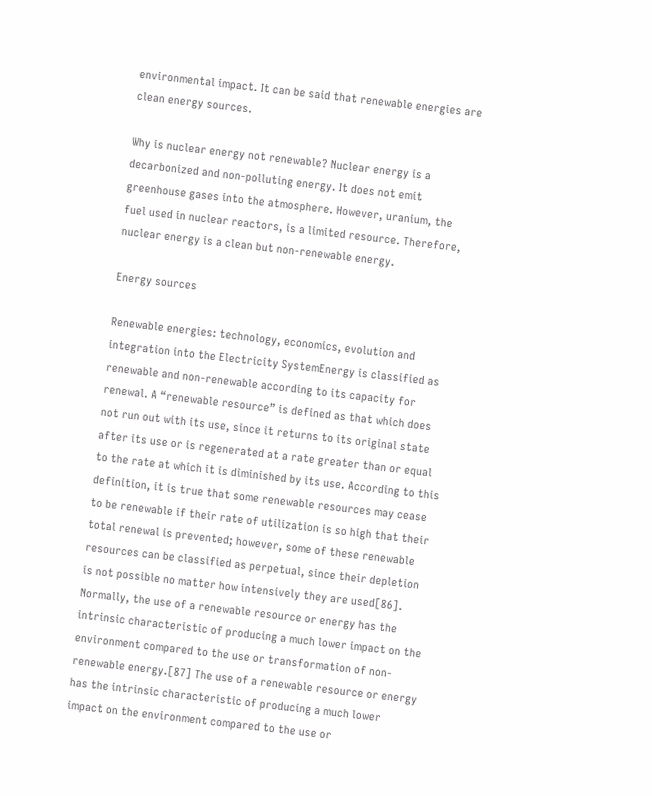environmental impact. It can be said that renewable energies are clean energy sources.

Why is nuclear energy not renewable? Nuclear energy is a decarbonized and non-polluting energy. It does not emit greenhouse gases into the atmosphere. However, uranium, the fuel used in nuclear reactors, is a limited resource. Therefore, nuclear energy is a clean but non-renewable energy.

Energy sources

Renewable energies: technology, economics, evolution and integration into the Electricity SystemEnergy is classified as renewable and non-renewable according to its capacity for renewal. A “renewable resource” is defined as that which does not run out with its use, since it returns to its original state after its use or is regenerated at a rate greater than or equal to the rate at which it is diminished by its use. According to this definition, it is true that some renewable resources may cease to be renewable if their rate of utilization is so high that their total renewal is prevented; however, some of these renewable resources can be classified as perpetual, since their depletion is not possible no matter how intensively they are used[86]. Normally, the use of a renewable resource or energy has the intrinsic characteristic of producing a much lower impact on the environment compared to the use or transformation of non-renewable energy.[87] The use of a renewable resource or energy has the intrinsic characteristic of producing a much lower impact on the environment compared to the use or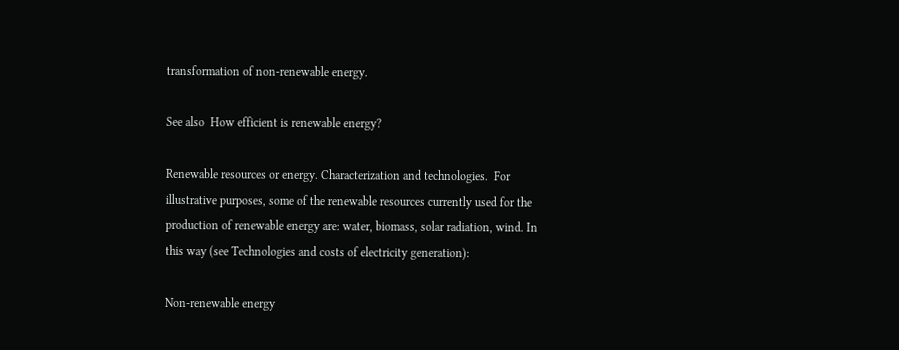transformation of non-renewable energy.

See also  How efficient is renewable energy?

Renewable resources or energy. Characterization and technologies.  For illustrative purposes, some of the renewable resources currently used for the production of renewable energy are: water, biomass, solar radiation, wind. In this way (see Technologies and costs of electricity generation):

Non-renewable energy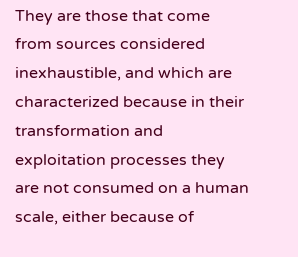They are those that come from sources considered inexhaustible, and which are characterized because in their transformation and exploitation processes they are not consumed on a human scale, either because of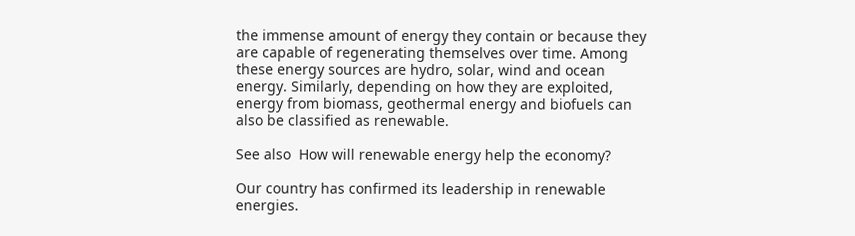the immense amount of energy they contain or because they are capable of regenerating themselves over time. Among these energy sources are hydro, solar, wind and ocean energy. Similarly, depending on how they are exploited, energy from biomass, geothermal energy and biofuels can also be classified as renewable.

See also  How will renewable energy help the economy?

Our country has confirmed its leadership in renewable energies.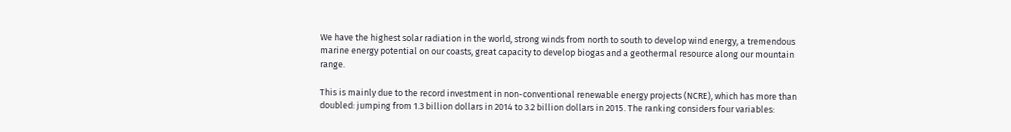We have the highest solar radiation in the world, strong winds from north to south to develop wind energy, a tremendous marine energy potential on our coasts, great capacity to develop biogas and a geothermal resource along our mountain range.

This is mainly due to the record investment in non-conventional renewable energy projects (NCRE), which has more than doubled: jumping from 1.3 billion dollars in 2014 to 3.2 billion dollars in 2015. The ranking considers four variables: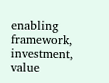enabling framework, investment, value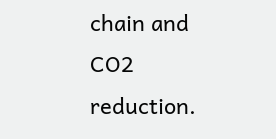chain and CO2 reduction.